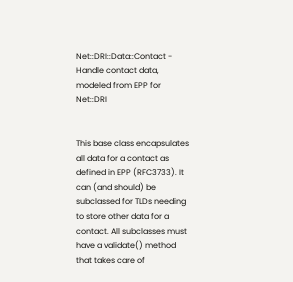Net::DRI::Data::Contact - Handle contact data, modeled from EPP for Net::DRI


This base class encapsulates all data for a contact as defined in EPP (RFC3733). It can (and should) be subclassed for TLDs needing to store other data for a contact. All subclasses must have a validate() method that takes care of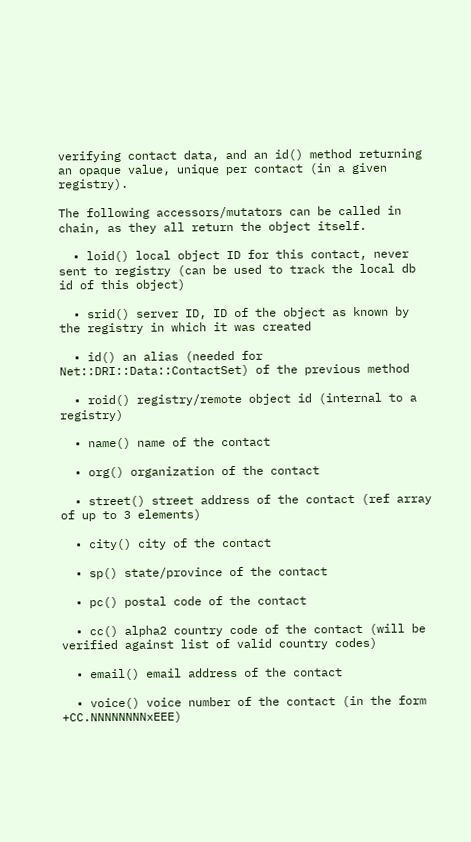verifying contact data, and an id() method returning an opaque value, unique per contact (in a given registry).

The following accessors/mutators can be called in chain, as they all return the object itself.

  • loid() local object ID for this contact, never sent to registry (can be used to track the local db id of this object)

  • srid() server ID, ID of the object as known by the registry in which it was created

  • id() an alias (needed for Net::DRI::Data::ContactSet) of the previous method

  • roid() registry/remote object id (internal to a registry)

  • name() name of the contact

  • org() organization of the contact

  • street() street address of the contact (ref array of up to 3 elements)

  • city() city of the contact

  • sp() state/province of the contact

  • pc() postal code of the contact

  • cc() alpha2 country code of the contact (will be verified against list of valid country codes)

  • email() email address of the contact

  • voice() voice number of the contact (in the form +CC.NNNNNNNNxEEE)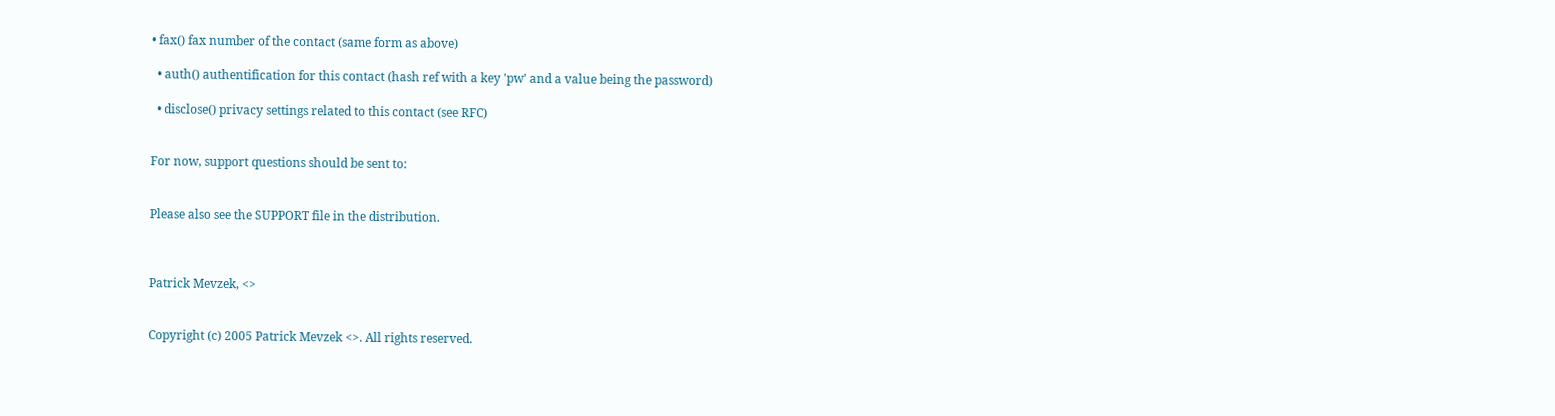• fax() fax number of the contact (same form as above)

  • auth() authentification for this contact (hash ref with a key 'pw' and a value being the password)

  • disclose() privacy settings related to this contact (see RFC)


For now, support questions should be sent to:


Please also see the SUPPORT file in the distribution.



Patrick Mevzek, <>


Copyright (c) 2005 Patrick Mevzek <>. All rights reserved.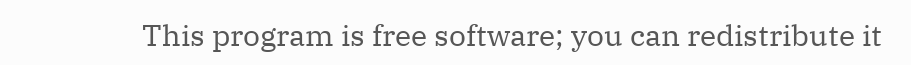This program is free software; you can redistribute it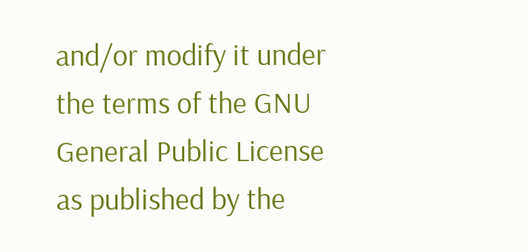and/or modify it under the terms of the GNU General Public License as published by the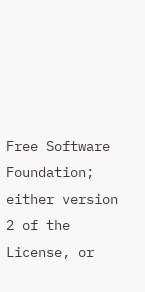Free Software Foundation; either version 2 of the License, or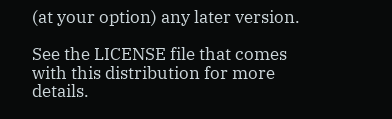(at your option) any later version.

See the LICENSE file that comes with this distribution for more details.